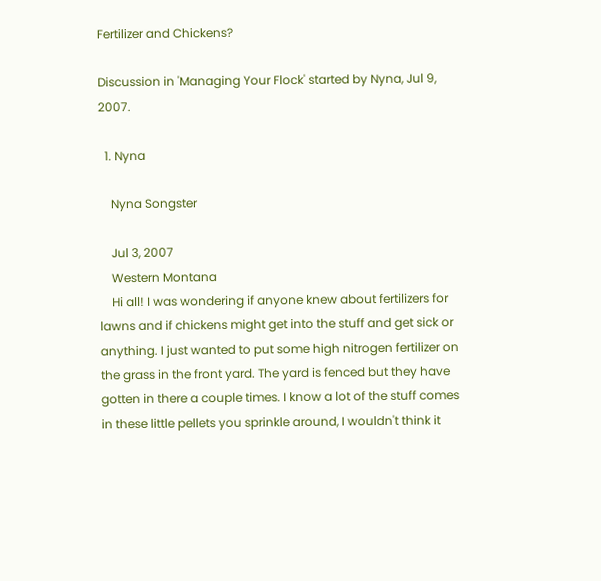Fertilizer and Chickens?

Discussion in 'Managing Your Flock' started by Nyna, Jul 9, 2007.

  1. Nyna

    Nyna Songster

    Jul 3, 2007
    Western Montana
    Hi all! I was wondering if anyone knew about fertilizers for lawns and if chickens might get into the stuff and get sick or anything. I just wanted to put some high nitrogen fertilizer on the grass in the front yard. The yard is fenced but they have gotten in there a couple times. I know a lot of the stuff comes in these little pellets you sprinkle around, I wouldn't think it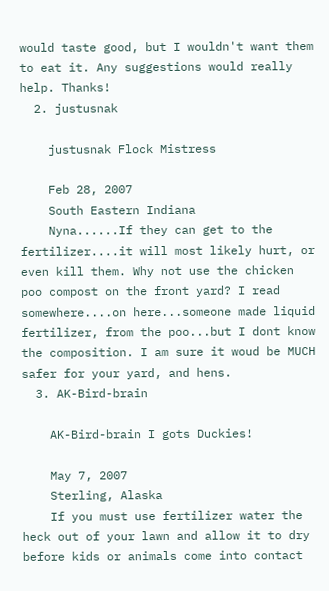would taste good, but I wouldn't want them to eat it. Any suggestions would really help. Thanks!
  2. justusnak

    justusnak Flock Mistress

    Feb 28, 2007
    South Eastern Indiana
    Nyna......If they can get to the fertilizer....it will most likely hurt, or even kill them. Why not use the chicken poo compost on the front yard? I read somewhere....on here...someone made liquid fertilizer, from the poo...but I dont know the composition. I am sure it woud be MUCH safer for your yard, and hens.
  3. AK-Bird-brain

    AK-Bird-brain I gots Duckies!

    May 7, 2007
    Sterling, Alaska
    If you must use fertilizer water the heck out of your lawn and allow it to dry before kids or animals come into contact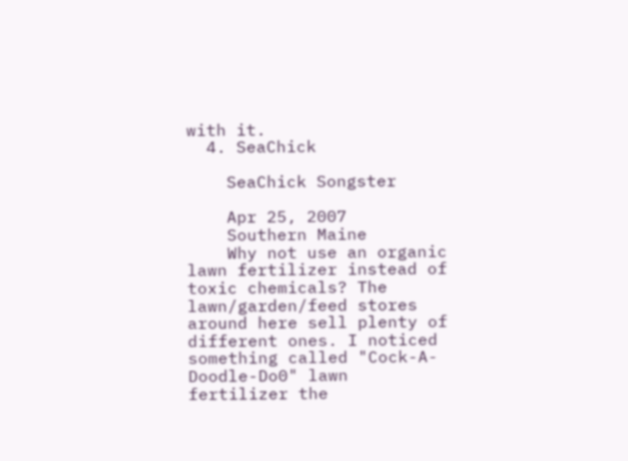with it.
  4. SeaChick

    SeaChick Songster

    Apr 25, 2007
    Southern Maine
    Why not use an organic lawn fertilizer instead of toxic chemicals? The lawn/garden/feed stores around here sell plenty of different ones. I noticed something called "Cock-A-Doodle-Do0" lawn fertilizer the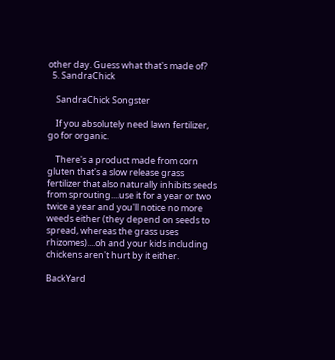other day. Guess what that's made of?
  5. SandraChick

    SandraChick Songster

    If you absolutely need lawn fertilizer, go for organic.

    There's a product made from corn gluten that's a slow release grass fertilizer that also naturally inhibits seeds from sprouting....use it for a year or two twice a year and you'll notice no more weeds either (they depend on seeds to spread, whereas the grass uses rhizomes)....oh and your kids including chickens aren't hurt by it either.

BackYard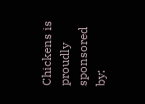Chickens is proudly sponsored by: